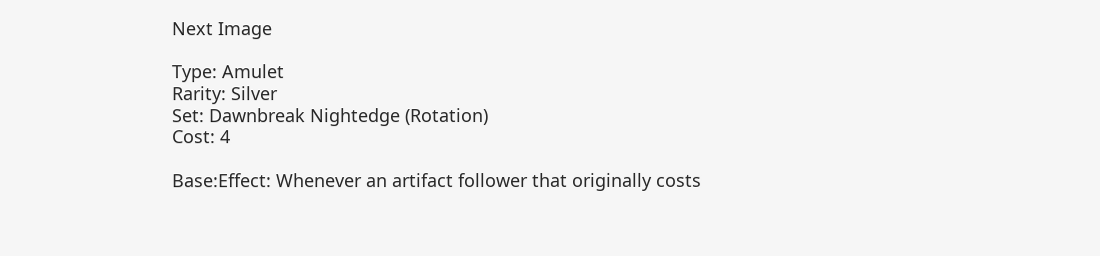Next Image

Type: Amulet
Rarity: Silver
Set: Dawnbreak Nightedge (Rotation)
Cost: 4

Base:Effect: Whenever an artifact follower that originally costs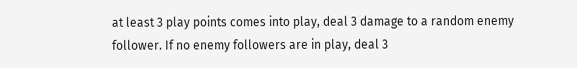at least 3 play points comes into play, deal 3 damage to a random enemy follower. If no enemy followers are in play, deal 3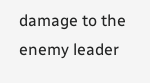damage to the enemy leader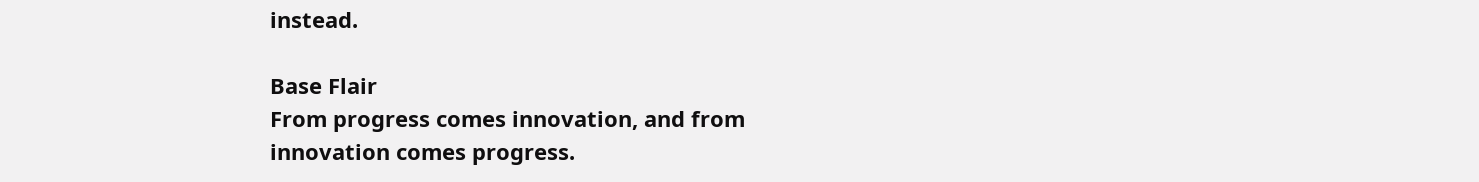instead.

Base Flair
From progress comes innovation, and from innovation comes progress.